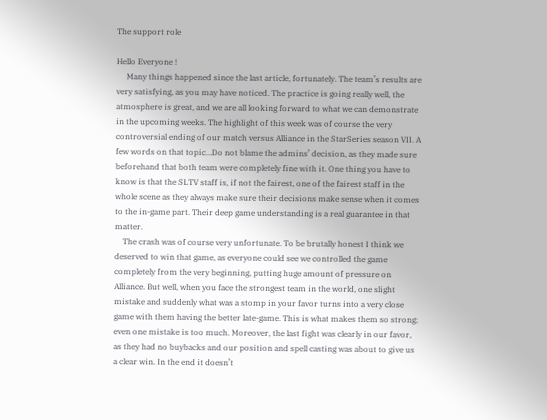The support role

Hello Everyone !
     Many things happened since the last article, fortunately. The team’s results are very satisfying, as you may have noticed. The practice is going really well, the atmosphere is great, and we are all looking forward to what we can demonstrate in the upcoming weeks. The highlight of this week was of course the very controversial ending of our match versus Alliance in the StarSeries season VII. A few words on that topic…Do not blame the admins’ decision, as they made sure beforehand that both team were completely fine with it. One thing you have to know is that the SLTV staff is, if not the fairest, one of the fairest staff in the whole scene as they always make sure their decisions make sense when it comes to the in-game part. Their deep game understanding is a real guarantee in that matter.
    The crash was of course very unfortunate. To be brutally honest I think we deserved to win that game, as everyone could see we controlled the game completely from the very beginning, putting huge amount of pressure on Alliance. But well, when you face the strongest team in the world, one slight mistake and suddenly what was a stomp in your favor turns into a very close game with them having the better late-game. This is what makes them so strong; even one mistake is too much. Moreover, the last fight was clearly in our favor, as they had no buybacks and our position and spell casting was about to give us a clear win. In the end it doesn’t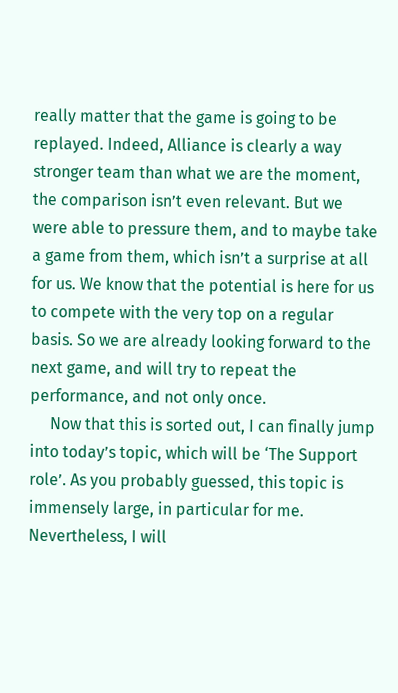really matter that the game is going to be replayed. Indeed, Alliance is clearly a way stronger team than what we are the moment, the comparison isn’t even relevant. But we were able to pressure them, and to maybe take a game from them, which isn’t a surprise at all for us. We know that the potential is here for us to compete with the very top on a regular basis. So we are already looking forward to the next game, and will try to repeat the performance, and not only once.
     Now that this is sorted out, I can finally jump into today’s topic, which will be ‘The Support role’. As you probably guessed, this topic is immensely large, in particular for me. Nevertheless, I will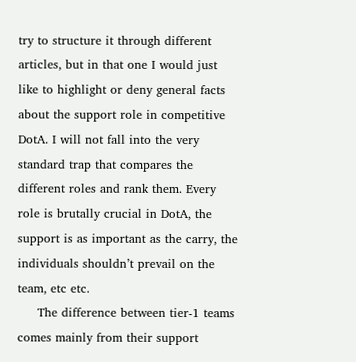try to structure it through different articles, but in that one I would just like to highlight or deny general facts about the support role in competitive DotA. I will not fall into the very standard trap that compares the different roles and rank them. Every role is brutally crucial in DotA, the support is as important as the carry, the individuals shouldn’t prevail on the team, etc etc.
     The difference between tier-1 teams comes mainly from their support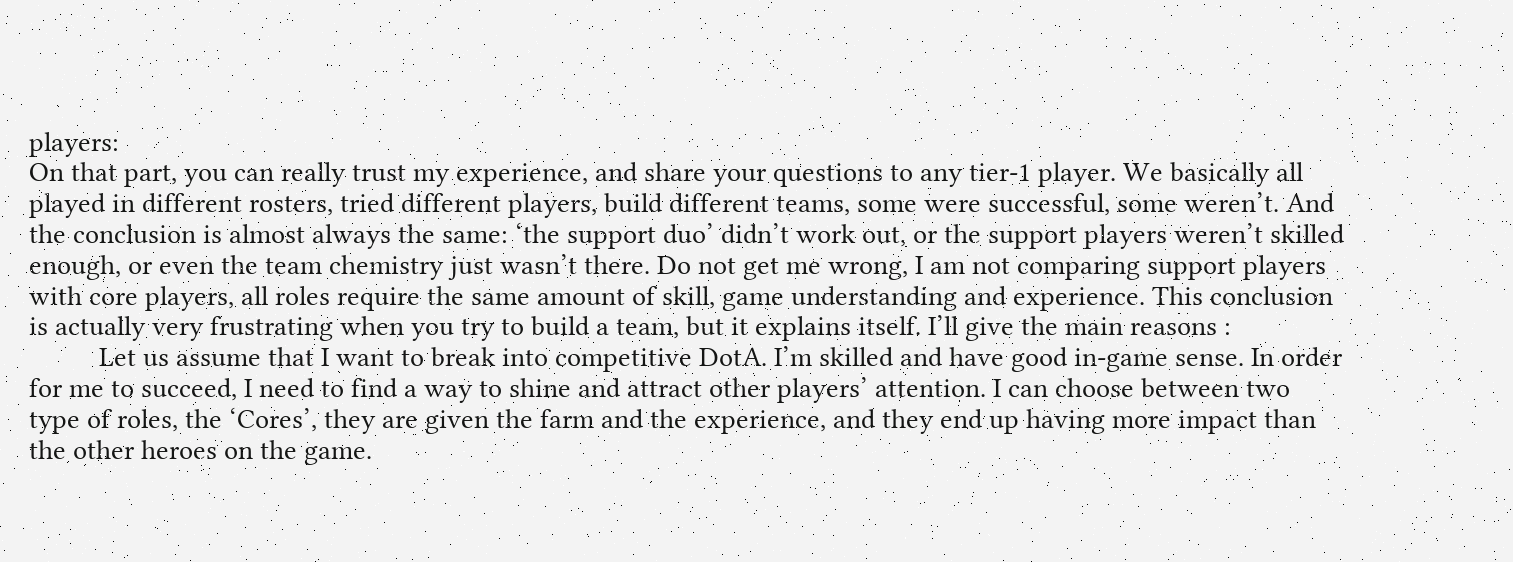players:
On that part, you can really trust my experience, and share your questions to any tier-1 player. We basically all played in different rosters, tried different players, build different teams, some were successful, some weren’t. And the conclusion is almost always the same: ‘the support duo’ didn’t work out, or the support players weren’t skilled enough, or even the team chemistry just wasn’t there. Do not get me wrong, I am not comparing support players with core players, all roles require the same amount of skill, game understanding and experience. This conclusion is actually very frustrating when you try to build a team, but it explains itself. I’ll give the main reasons :
          Let us assume that I want to break into competitive DotA. I’m skilled and have good in-game sense. In order for me to succeed, I need to find a way to shine and attract other players’ attention. I can choose between two type of roles, the ‘Cores’, they are given the farm and the experience, and they end up having more impact than the other heroes on the game.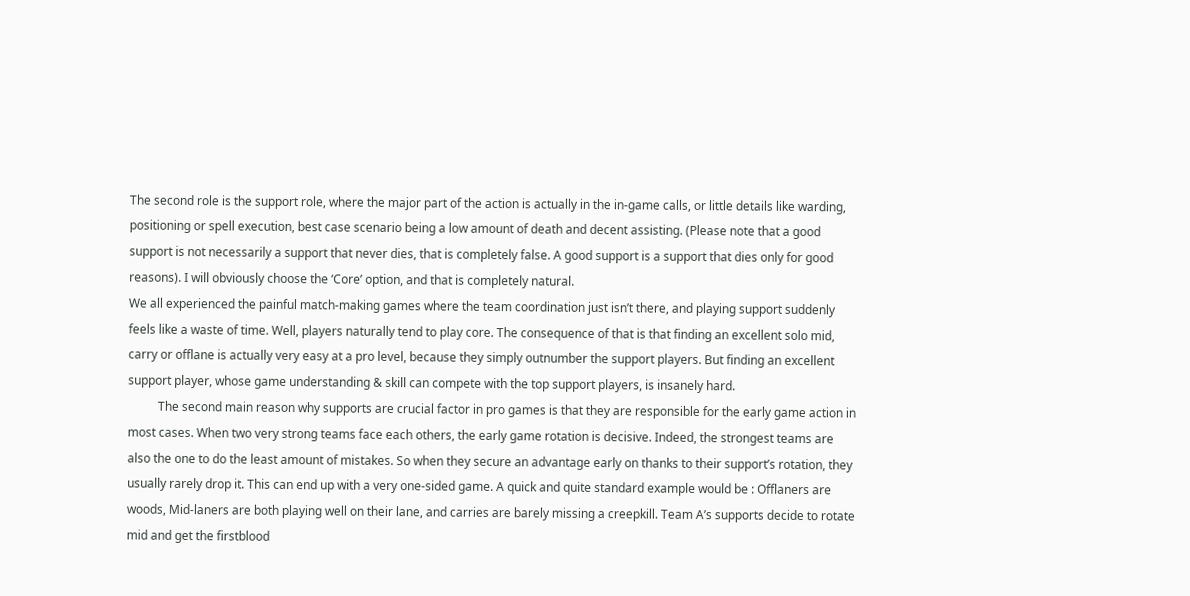The second role is the support role, where the major part of the action is actually in the in-game calls, or little details like warding, positioning or spell execution, best case scenario being a low amount of death and decent assisting. (Please note that a good support is not necessarily a support that never dies, that is completely false. A good support is a support that dies only for good reasons). I will obviously choose the ‘Core’ option, and that is completely natural.
We all experienced the painful match-making games where the team coordination just isn’t there, and playing support suddenly feels like a waste of time. Well, players naturally tend to play core. The consequence of that is that finding an excellent solo mid, carry or offlane is actually very easy at a pro level, because they simply outnumber the support players. But finding an excellent support player, whose game understanding & skill can compete with the top support players, is insanely hard.
          The second main reason why supports are crucial factor in pro games is that they are responsible for the early game action in most cases. When two very strong teams face each others, the early game rotation is decisive. Indeed, the strongest teams are also the one to do the least amount of mistakes. So when they secure an advantage early on thanks to their support’s rotation, they usually rarely drop it. This can end up with a very one-sided game. A quick and quite standard example would be : Offlaners are woods, Mid-laners are both playing well on their lane, and carries are barely missing a creepkill. Team A’s supports decide to rotate mid and get the firstblood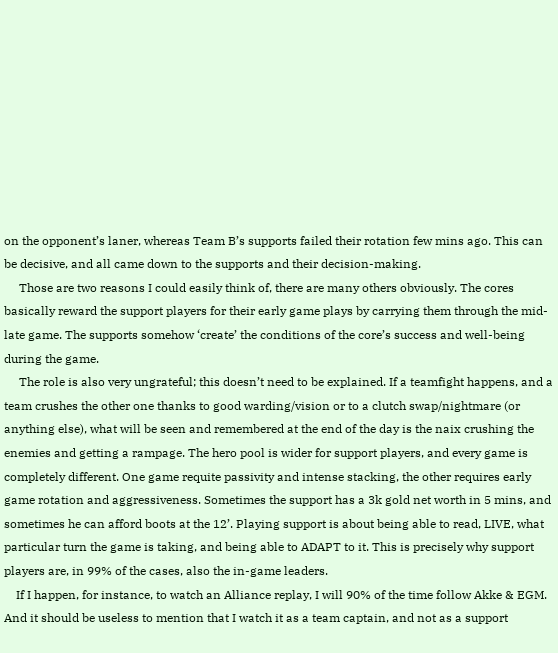on the opponent’s laner, whereas Team B’s supports failed their rotation few mins ago. This can be decisive, and all came down to the supports and their decision-making.
     Those are two reasons I could easily think of, there are many others obviously. The cores basically reward the support players for their early game plays by carrying them through the mid-late game. The supports somehow ‘create’ the conditions of the core’s success and well-being during the game.
     The role is also very ungrateful; this doesn’t need to be explained. If a teamfight happens, and a team crushes the other one thanks to good warding/vision or to a clutch swap/nightmare (or anything else), what will be seen and remembered at the end of the day is the naix crushing the enemies and getting a rampage. The hero pool is wider for support players, and every game is completely different. One game requite passivity and intense stacking, the other requires early game rotation and aggressiveness. Sometimes the support has a 3k gold net worth in 5 mins, and sometimes he can afford boots at the 12’. Playing support is about being able to read, LIVE, what particular turn the game is taking, and being able to ADAPT to it. This is precisely why support players are, in 99% of the cases, also the in-game leaders.
    If I happen, for instance, to watch an Alliance replay, I will 90% of the time follow Akke & EGM. And it should be useless to mention that I watch it as a team captain, and not as a support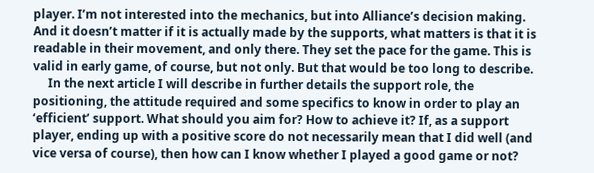player. I’m not interested into the mechanics, but into Alliance’s decision making. And it doesn’t matter if it is actually made by the supports, what matters is that it is readable in their movement, and only there. They set the pace for the game. This is valid in early game, of course, but not only. But that would be too long to describe.
     In the next article I will describe in further details the support role, the positioning, the attitude required and some specifics to know in order to play an ‘efficient’ support. What should you aim for? How to achieve it? If, as a support player, ending up with a positive score do not necessarily mean that I did well (and vice versa of course), then how can I know whether I played a good game or not?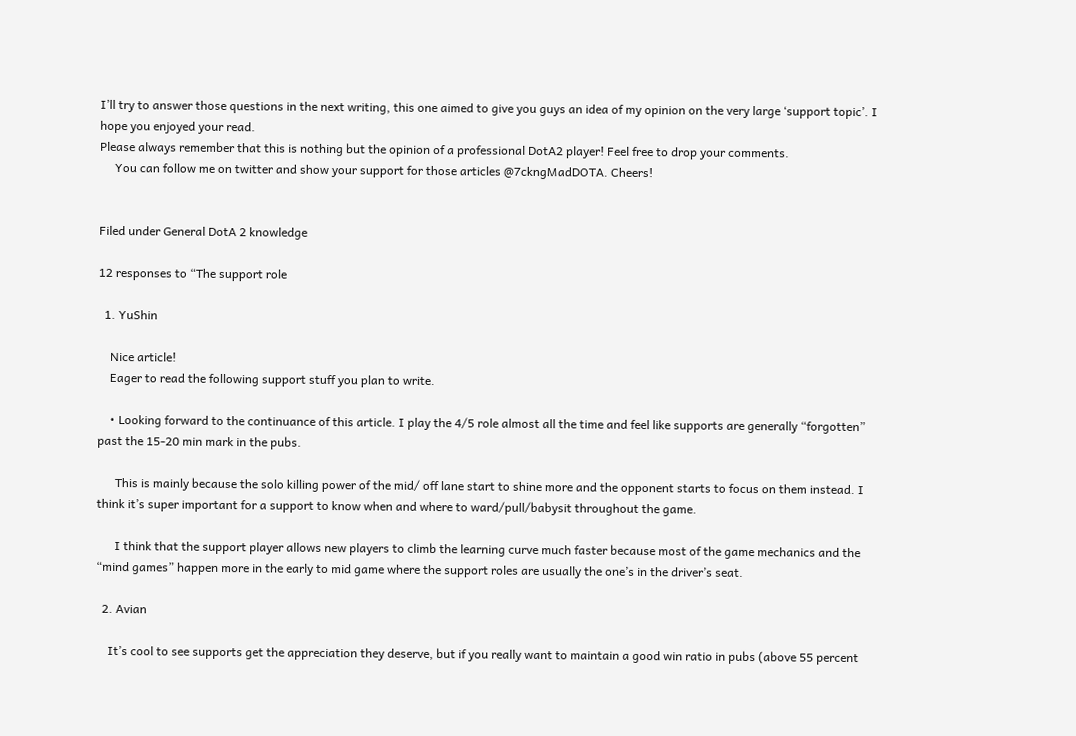I’ll try to answer those questions in the next writing, this one aimed to give you guys an idea of my opinion on the very large ‘support topic’. I hope you enjoyed your read.
Please always remember that this is nothing but the opinion of a professional DotA2 player! Feel free to drop your comments.
     You can follow me on twitter and show your support for those articles @7ckngMadDOTA. Cheers!


Filed under General DotA 2 knowledge

12 responses to “The support role

  1. YuShin

    Nice article!
    Eager to read the following support stuff you plan to write.

    • Looking forward to the continuance of this article. I play the 4/5 role almost all the time and feel like supports are generally “forgotten” past the 15-20 min mark in the pubs.

      This is mainly because the solo killing power of the mid/ off lane start to shine more and the opponent starts to focus on them instead. I think it’s super important for a support to know when and where to ward/pull/babysit throughout the game.

      I think that the support player allows new players to climb the learning curve much faster because most of the game mechanics and the “mind games” happen more in the early to mid game where the support roles are usually the one’s in the driver’s seat.

  2. Avian

    It’s cool to see supports get the appreciation they deserve, but if you really want to maintain a good win ratio in pubs (above 55 percent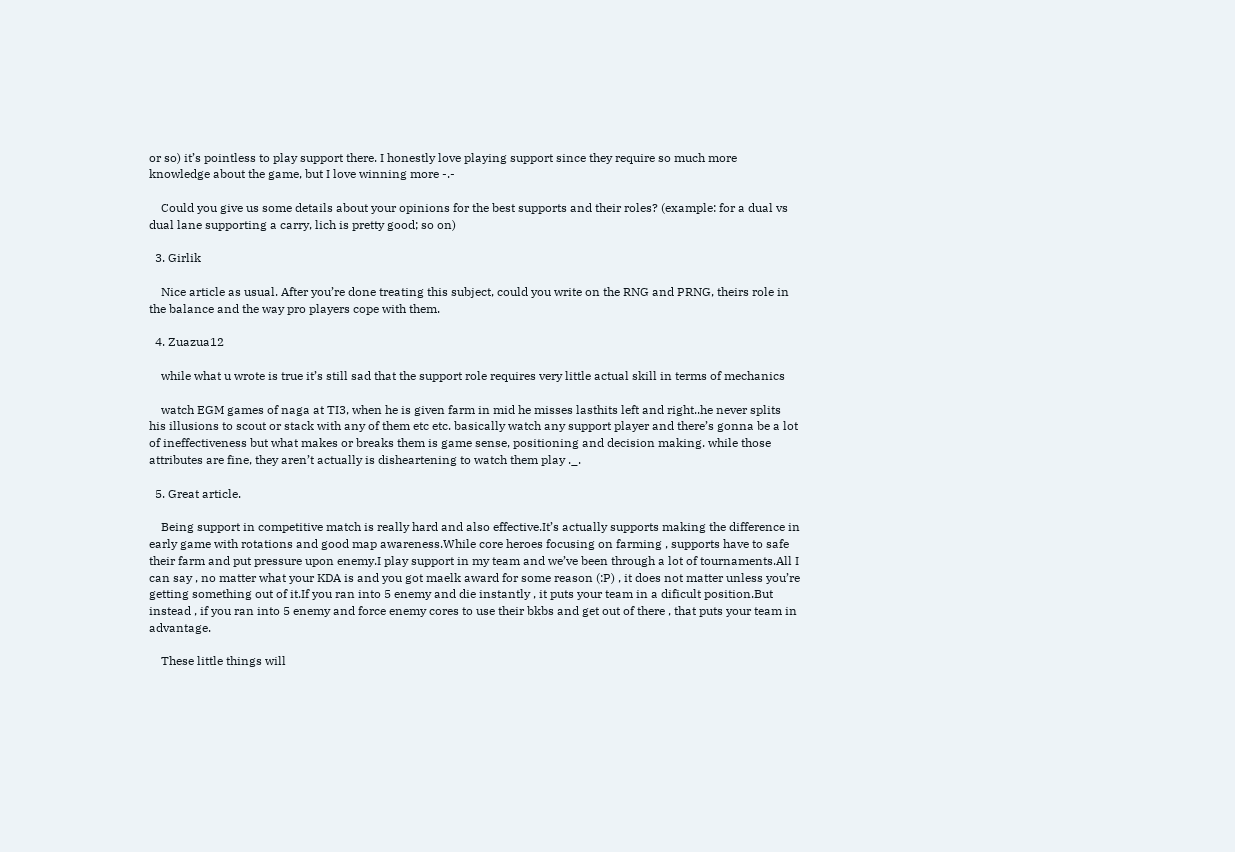or so) it’s pointless to play support there. I honestly love playing support since they require so much more knowledge about the game, but I love winning more -.-

    Could you give us some details about your opinions for the best supports and their roles? (example: for a dual vs dual lane supporting a carry, lich is pretty good; so on)

  3. Girlik

    Nice article as usual. After you’re done treating this subject, could you write on the RNG and PRNG, theirs role in the balance and the way pro players cope with them.

  4. Zuazua12

    while what u wrote is true it’s still sad that the support role requires very little actual skill in terms of mechanics

    watch EGM games of naga at TI3, when he is given farm in mid he misses lasthits left and right..he never splits his illusions to scout or stack with any of them etc etc. basically watch any support player and there’s gonna be a lot of ineffectiveness but what makes or breaks them is game sense, positioning and decision making. while those attributes are fine, they aren’t actually is disheartening to watch them play ._.

  5. Great article.

    Being support in competitive match is really hard and also effective.It’s actually supports making the difference in early game with rotations and good map awareness.While core heroes focusing on farming , supports have to safe their farm and put pressure upon enemy.I play support in my team and we’ve been through a lot of tournaments.All I can say , no matter what your KDA is and you got maelk award for some reason (:P) , it does not matter unless you’re getting something out of it.If you ran into 5 enemy and die instantly , it puts your team in a dificult position.But instead , if you ran into 5 enemy and force enemy cores to use their bkbs and get out of there , that puts your team in advantage.

    These little things will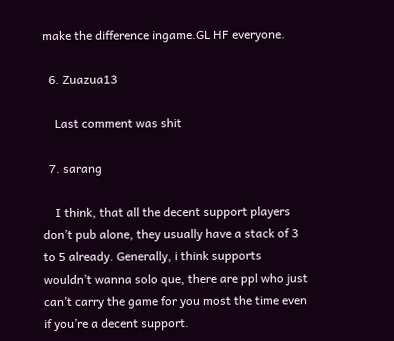make the difference ingame.GL HF everyone.

  6. Zuazua13

    Last comment was shit

  7. sarang

    I think, that all the decent support players don’t pub alone, they usually have a stack of 3 to 5 already. Generally, i think supports wouldn’t wanna solo que, there are ppl who just can’t carry the game for you most the time even if you’re a decent support.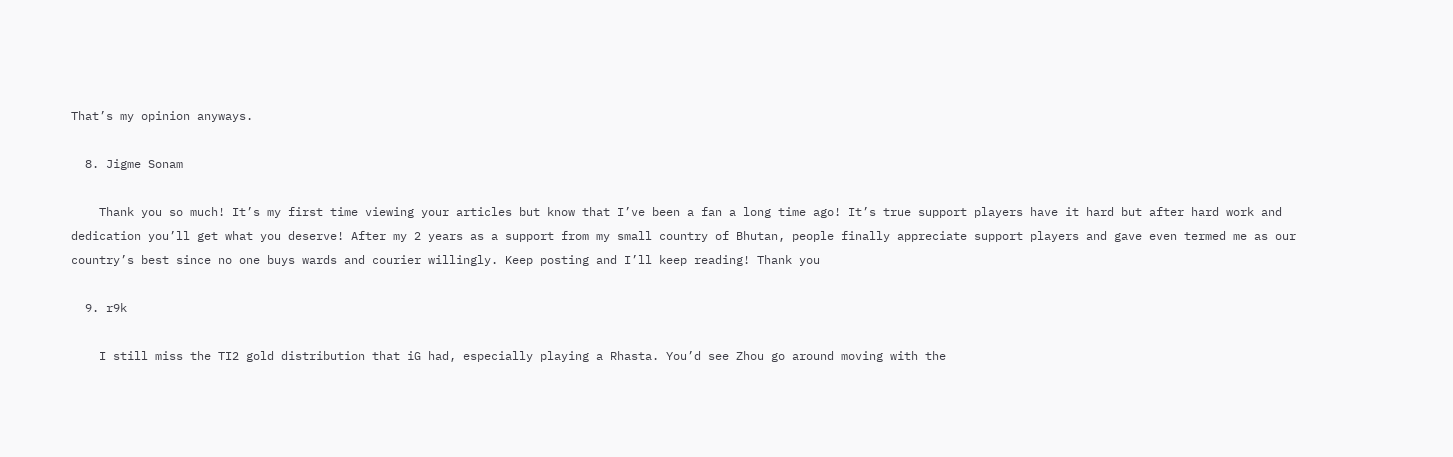That’s my opinion anyways.

  8. Jigme Sonam

    Thank you so much! It’s my first time viewing your articles but know that I’ve been a fan a long time ago! It’s true support players have it hard but after hard work and dedication you’ll get what you deserve! After my 2 years as a support from my small country of Bhutan, people finally appreciate support players and gave even termed me as our country’s best since no one buys wards and courier willingly. Keep posting and I’ll keep reading! Thank you

  9. r9k

    I still miss the TI2 gold distribution that iG had, especially playing a Rhasta. You’d see Zhou go around moving with the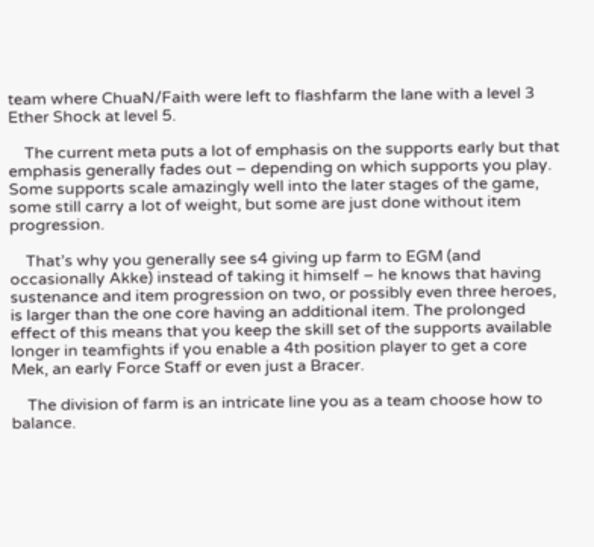team where ChuaN/Faith were left to flashfarm the lane with a level 3 Ether Shock at level 5.

    The current meta puts a lot of emphasis on the supports early but that emphasis generally fades out – depending on which supports you play. Some supports scale amazingly well into the later stages of the game, some still carry a lot of weight, but some are just done without item progression.

    That’s why you generally see s4 giving up farm to EGM (and occasionally Akke) instead of taking it himself – he knows that having sustenance and item progression on two, or possibly even three heroes, is larger than the one core having an additional item. The prolonged effect of this means that you keep the skill set of the supports available longer in teamfights if you enable a 4th position player to get a core Mek, an early Force Staff or even just a Bracer.

    The division of farm is an intricate line you as a team choose how to balance.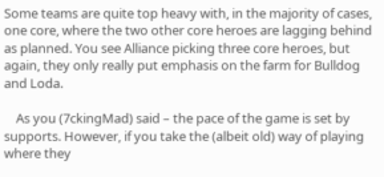Some teams are quite top heavy with, in the majority of cases, one core, where the two other core heroes are lagging behind as planned. You see Alliance picking three core heroes, but again, they only really put emphasis on the farm for Bulldog and Loda.

    As you (7ckingMad) said – the pace of the game is set by supports. However, if you take the (albeit old) way of playing where they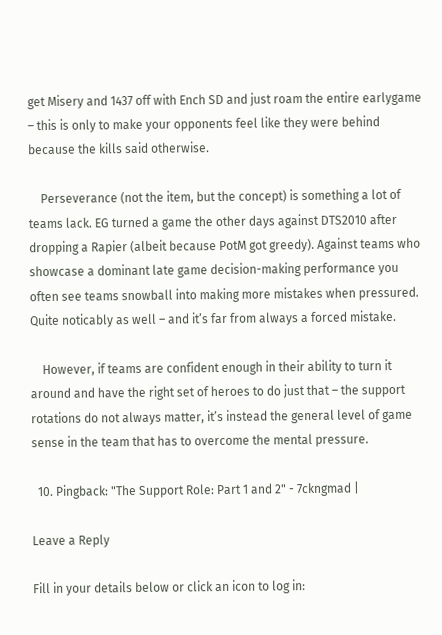get Misery and 1437 off with Ench SD and just roam the entire earlygame – this is only to make your opponents feel like they were behind because the kills said otherwise.

    Perseverance (not the item, but the concept) is something a lot of teams lack. EG turned a game the other days against DTS2010 after dropping a Rapier (albeit because PotM got greedy). Against teams who showcase a dominant late game decision-making performance you often see teams snowball into making more mistakes when pressured. Quite noticably as well – and it’s far from always a forced mistake.

    However, if teams are confident enough in their ability to turn it around and have the right set of heroes to do just that – the support rotations do not always matter, it’s instead the general level of game sense in the team that has to overcome the mental pressure.

  10. Pingback: "The Support Role: Part 1 and 2" - 7ckngmad |

Leave a Reply

Fill in your details below or click an icon to log in: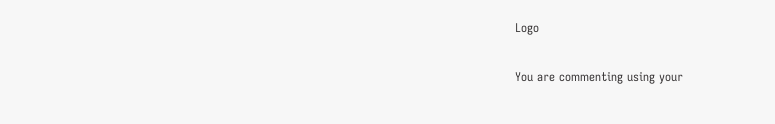Logo

You are commenting using your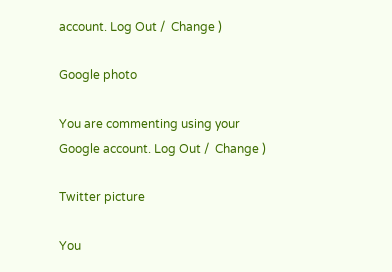account. Log Out /  Change )

Google photo

You are commenting using your Google account. Log Out /  Change )

Twitter picture

You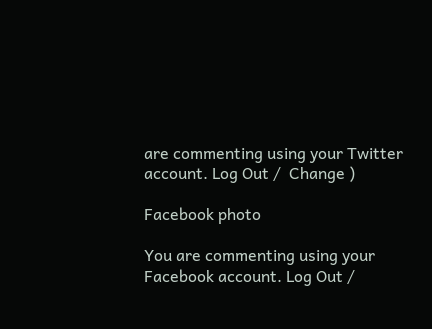are commenting using your Twitter account. Log Out /  Change )

Facebook photo

You are commenting using your Facebook account. Log Out /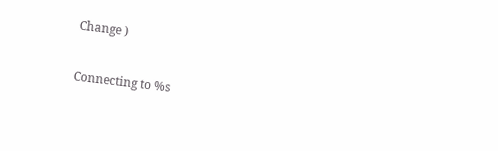Change )

Connecting to %s